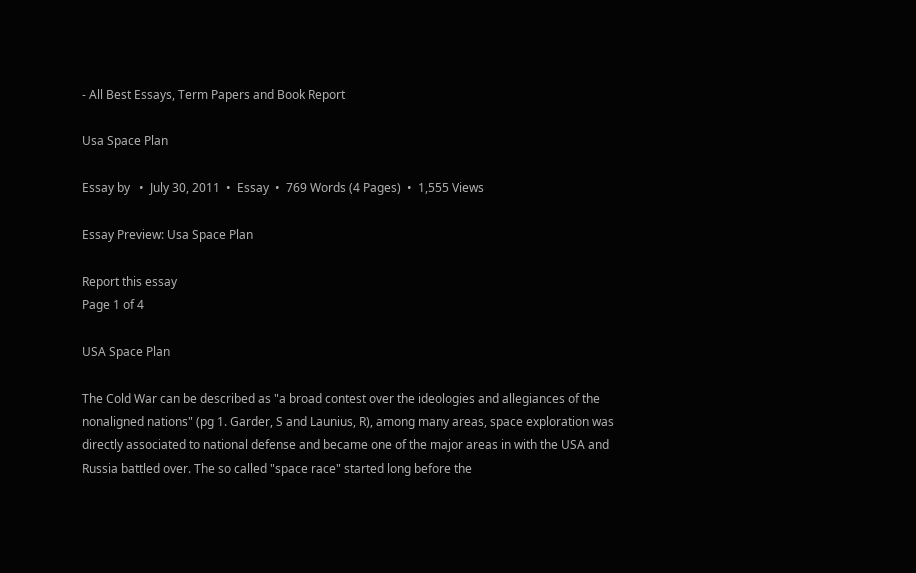- All Best Essays, Term Papers and Book Report

Usa Space Plan

Essay by   •  July 30, 2011  •  Essay  •  769 Words (4 Pages)  •  1,555 Views

Essay Preview: Usa Space Plan

Report this essay
Page 1 of 4

USA Space Plan

The Cold War can be described as "a broad contest over the ideologies and allegiances of the nonaligned nations" (pg 1. Garder, S and Launius, R), among many areas, space exploration was directly associated to national defense and became one of the major areas in with the USA and Russia battled over. The so called "space race" started long before the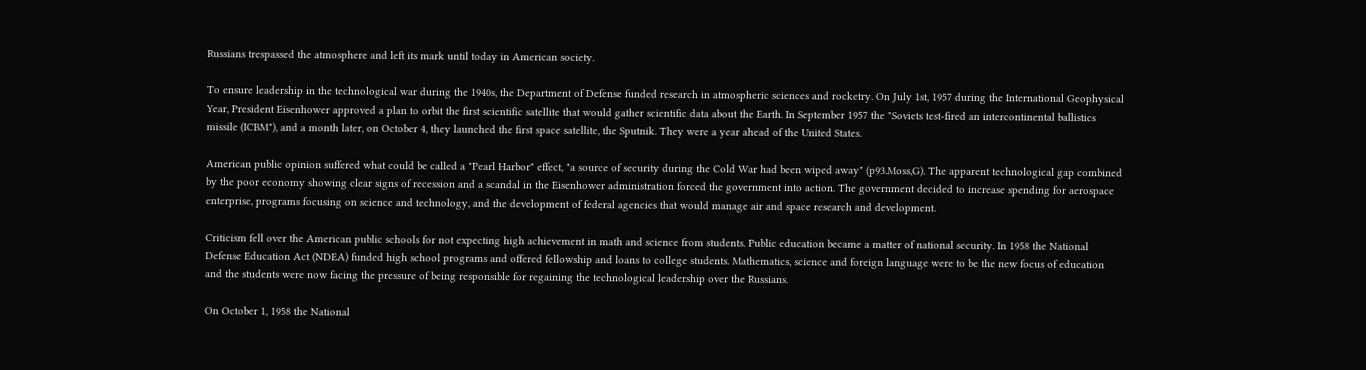Russians trespassed the atmosphere and left its mark until today in American society.

To ensure leadership in the technological war during the 1940s, the Department of Defense funded research in atmospheric sciences and rocketry. On July 1st, 1957 during the International Geophysical Year, President Eisenhower approved a plan to orbit the first scientific satellite that would gather scientific data about the Earth. In September 1957 the "Soviets test-fired an intercontinental ballistics missile (ICBM"), and a month later, on October 4, they launched the first space satellite, the Sputnik. They were a year ahead of the United States.

American public opinion suffered what could be called a "Pearl Harbor" effect, "a source of security during the Cold War had been wiped away" (p93.Moss,G). The apparent technological gap combined by the poor economy showing clear signs of recession and a scandal in the Eisenhower administration forced the government into action. The government decided to increase spending for aerospace enterprise, programs focusing on science and technology, and the development of federal agencies that would manage air and space research and development.

Criticism fell over the American public schools for not expecting high achievement in math and science from students. Public education became a matter of national security. In 1958 the National Defense Education Act (NDEA) funded high school programs and offered fellowship and loans to college students. Mathematics, science and foreign language were to be the new focus of education and the students were now facing the pressure of being responsible for regaining the technological leadership over the Russians.

On October 1, 1958 the National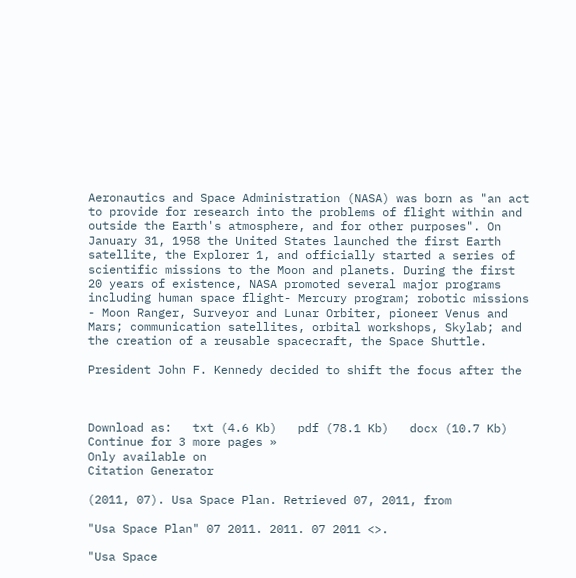Aeronautics and Space Administration (NASA) was born as "an act to provide for research into the problems of flight within and outside the Earth's atmosphere, and for other purposes". On January 31, 1958 the United States launched the first Earth satellite, the Explorer 1, and officially started a series of scientific missions to the Moon and planets. During the first 20 years of existence, NASA promoted several major programs including human space flight- Mercury program; robotic missions - Moon Ranger, Surveyor and Lunar Orbiter, pioneer Venus and Mars; communication satellites, orbital workshops, Skylab; and the creation of a reusable spacecraft, the Space Shuttle.

President John F. Kennedy decided to shift the focus after the



Download as:   txt (4.6 Kb)   pdf (78.1 Kb)   docx (10.7 Kb)
Continue for 3 more pages »
Only available on
Citation Generator

(2011, 07). Usa Space Plan. Retrieved 07, 2011, from

"Usa Space Plan" 07 2011. 2011. 07 2011 <>.

"Usa Space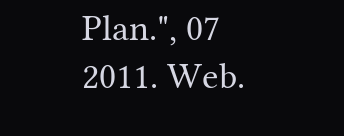Plan.", 07 2011. Web.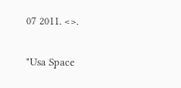07 2011. <>.

"Usa Space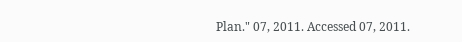Plan." 07, 2011. Accessed 07, 2011.